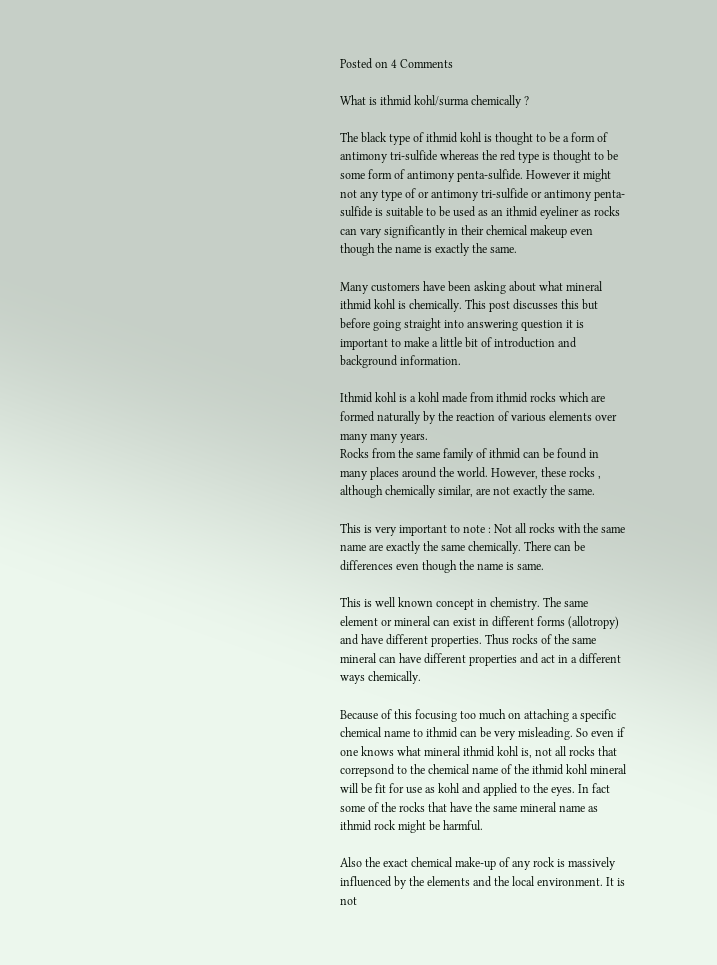Posted on 4 Comments

What is ithmid kohl/surma chemically ?

The black type of ithmid kohl is thought to be a form of antimony tri-sulfide whereas the red type is thought to be some form of antimony penta-sulfide. However it might not any type of or antimony tri-sulfide or antimony penta-sulfide is suitable to be used as an ithmid eyeliner as rocks can vary significantly in their chemical makeup even though the name is exactly the same.

Many customers have been asking about what mineral ithmid kohl is chemically. This post discusses this but before going straight into answering question it is important to make a little bit of introduction and background information.

Ithmid kohl is a kohl made from ithmid rocks which are formed naturally by the reaction of various elements over many many years.
Rocks from the same family of ithmid can be found in many places around the world. However, these rocks , although chemically similar, are not exactly the same.

This is very important to note : Not all rocks with the same name are exactly the same chemically. There can be differences even though the name is same.

This is well known concept in chemistry. The same element or mineral can exist in different forms (allotropy) and have different properties. Thus rocks of the same mineral can have different properties and act in a different ways chemically.

Because of this focusing too much on attaching a specific chemical name to ithmid can be very misleading. So even if one knows what mineral ithmid kohl is, not all rocks that correpsond to the chemical name of the ithmid kohl mineral will be fit for use as kohl and applied to the eyes. In fact some of the rocks that have the same mineral name as ithmid rock might be harmful.

Also the exact chemical make-up of any rock is massively influenced by the elements and the local environment. It is not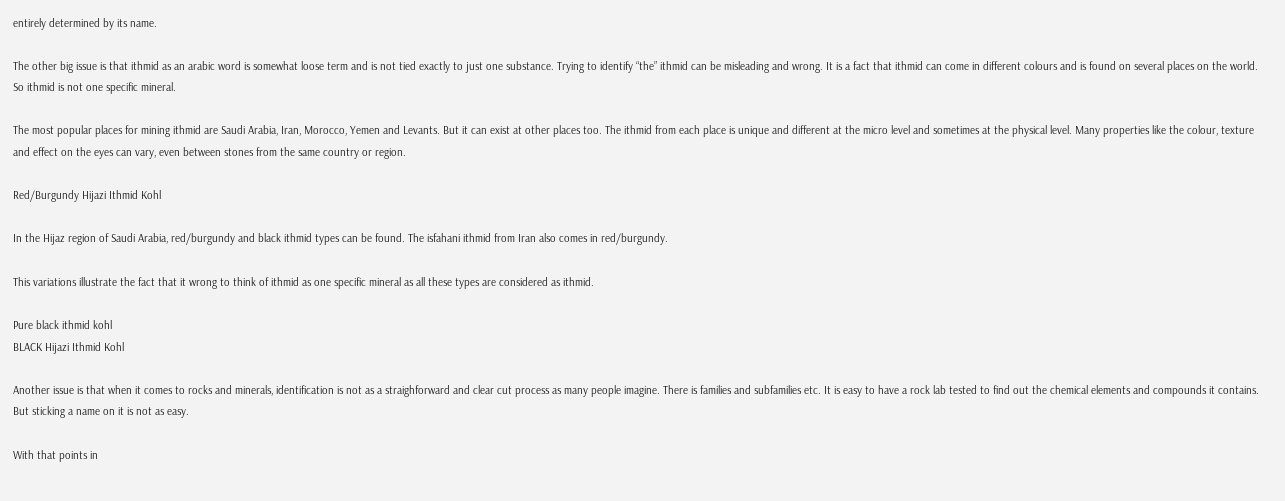entirely determined by its name.

The other big issue is that ithmid as an arabic word is somewhat loose term and is not tied exactly to just one substance. Trying to identify “the” ithmid can be misleading and wrong. It is a fact that ithmid can come in different colours and is found on several places on the world. So ithmid is not one specific mineral.

The most popular places for mining ithmid are Saudi Arabia, Iran, Morocco, Yemen and Levants. But it can exist at other places too. The ithmid from each place is unique and different at the micro level and sometimes at the physical level. Many properties like the colour, texture and effect on the eyes can vary, even between stones from the same country or region.

Red/Burgundy Hijazi Ithmid Kohl

In the Hijaz region of Saudi Arabia, red/burgundy and black ithmid types can be found. The isfahani ithmid from Iran also comes in red/burgundy.

This variations illustrate the fact that it wrong to think of ithmid as one specific mineral as all these types are considered as ithmid.

Pure black ithmid kohl
BLACK Hijazi Ithmid Kohl

Another issue is that when it comes to rocks and minerals, identification is not as a straighforward and clear cut process as many people imagine. There is families and subfamilies etc. It is easy to have a rock lab tested to find out the chemical elements and compounds it contains. But sticking a name on it is not as easy.

With that points in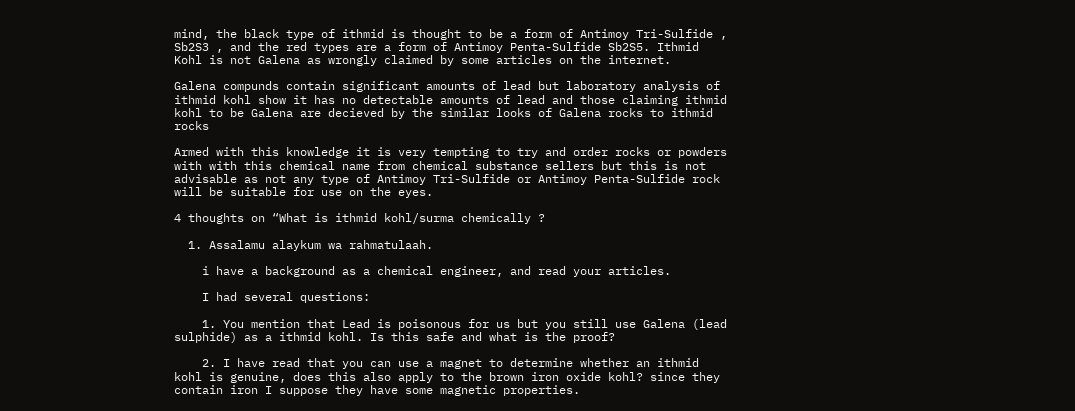mind, the black type of ithmid is thought to be a form of Antimoy Tri-Sulfide , Sb2S3 , and the red types are a form of Antimoy Penta-Sulfide Sb2S5. Ithmid Kohl is not Galena as wrongly claimed by some articles on the internet.

Galena compunds contain significant amounts of lead but laboratory analysis of ithmid kohl show it has no detectable amounts of lead and those claiming ithmid kohl to be Galena are decieved by the similar looks of Galena rocks to ithmid rocks

Armed with this knowledge it is very tempting to try and order rocks or powders with with this chemical name from chemical substance sellers but this is not advisable as not any type of Antimoy Tri-Sulfide or Antimoy Penta-Sulfide rock will be suitable for use on the eyes.

4 thoughts on “What is ithmid kohl/surma chemically ?

  1. Assalamu alaykum wa rahmatulaah.

    i have a background as a chemical engineer, and read your articles.

    I had several questions:

    1. You mention that Lead is poisonous for us but you still use Galena (lead sulphide) as a ithmid kohl. Is this safe and what is the proof?

    2. I have read that you can use a magnet to determine whether an ithmid kohl is genuine, does this also apply to the brown iron oxide kohl? since they contain iron I suppose they have some magnetic properties.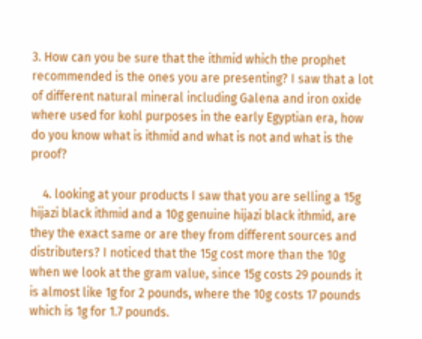3. How can you be sure that the ithmid which the prophet recommended is the ones you are presenting? I saw that a lot of different natural mineral including Galena and iron oxide where used for kohl purposes in the early Egyptian era, how do you know what is ithmid and what is not and what is the proof?

    4. looking at your products I saw that you are selling a 15g hijazi black ithmid and a 10g genuine hijazi black ithmid, are they the exact same or are they from different sources and distributers? I noticed that the 15g cost more than the 10g when we look at the gram value, since 15g costs 29 pounds it is almost like 1g for 2 pounds, where the 10g costs 17 pounds which is 1g for 1.7 pounds.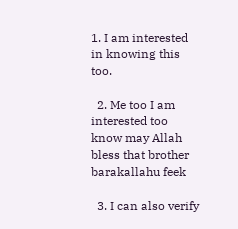1. I am interested in knowing this too.

  2. Me too I am interested too know may Allah bless that brother barakallahu feek

  3. I can also verify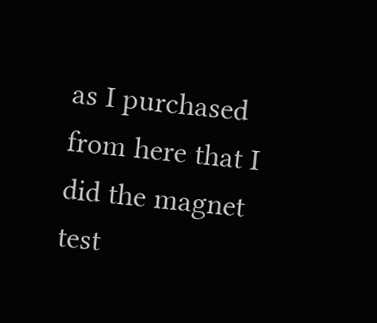as I purchased from here that I did the magnet test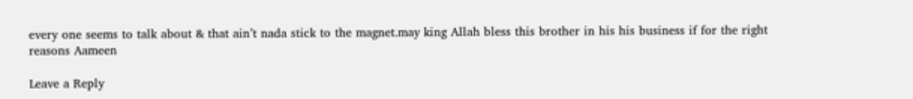every one seems to talk about & that ain’t nada stick to the magnet.may king Allah bless this brother in his his business if for the right reasons Aameen

Leave a Reply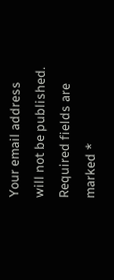Your email address will not be published. Required fields are marked *